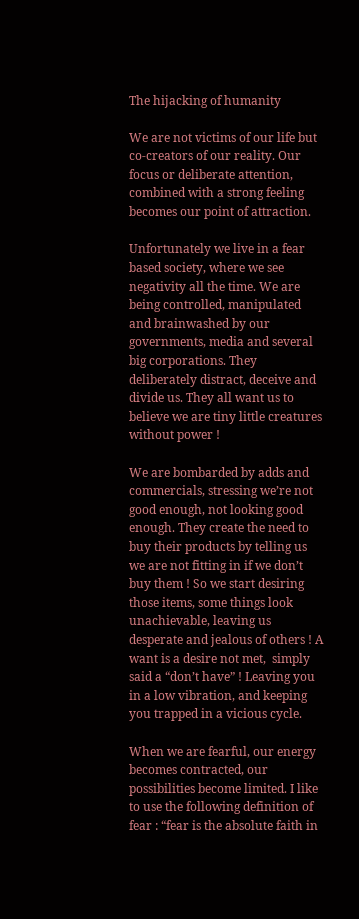The hijacking of humanity

We are not victims of our life but co-creators of our reality. Our focus or deliberate attention, combined with a strong feeling becomes our point of attraction.

Unfortunately we live in a fear based society, where we see negativity all the time. We are being controlled, manipulated and brainwashed by our governments, media and several big corporations. They deliberately distract, deceive and divide us. They all want us to believe we are tiny little creatures without power !

We are bombarded by adds and commercials, stressing we’re not good enough, not looking good enough. They create the need to buy their products by telling us we are not fitting in if we don’t buy them ! So we start desiring those items, some things look unachievable, leaving us desperate and jealous of others ! A want is a desire not met,  simply said a “don’t have” ! Leaving you in a low vibration, and keeping you trapped in a vicious cycle.

When we are fearful, our energy becomes contracted, our possibilities become limited. I like to use the following definition of fear : “fear is the absolute faith in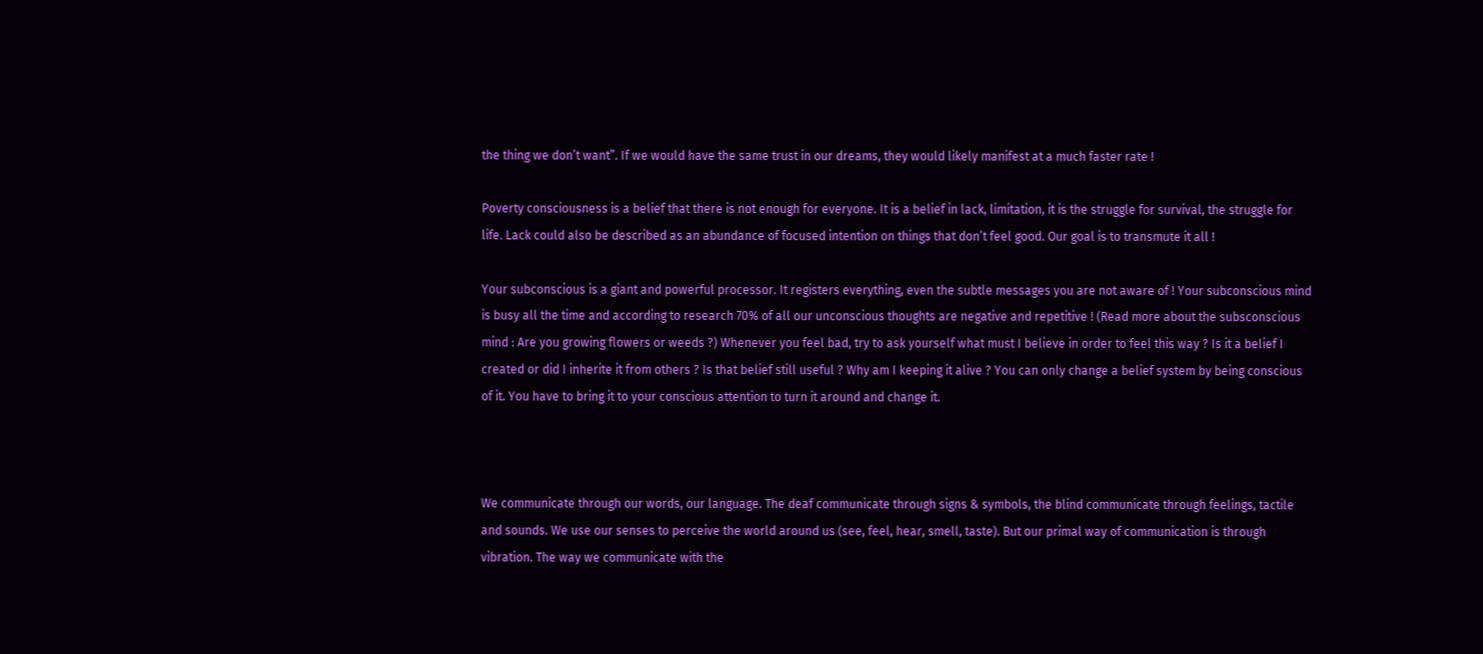the thing we don’t want”. If we would have the same trust in our dreams, they would likely manifest at a much faster rate !

Poverty consciousness is a belief that there is not enough for everyone. It is a belief in lack, limitation, it is the struggle for survival, the struggle for life. Lack could also be described as an abundance of focused intention on things that don’t feel good. Our goal is to transmute it all !

Your subconscious is a giant and powerful processor. It registers everything, even the subtle messages you are not aware of ! Your subconscious mind is busy all the time and according to research 70% of all our unconscious thoughts are negative and repetitive ! (Read more about the subsconscious mind : Are you growing flowers or weeds ?) Whenever you feel bad, try to ask yourself what must I believe in order to feel this way ? Is it a belief I created or did I inherite it from others ? Is that belief still useful ? Why am I keeping it alive ? You can only change a belief system by being conscious of it. You have to bring it to your conscious attention to turn it around and change it.



We communicate through our words, our language. The deaf communicate through signs & symbols, the blind communicate through feelings, tactile and sounds. We use our senses to perceive the world around us (see, feel, hear, smell, taste). But our primal way of communication is through vibration. The way we communicate with the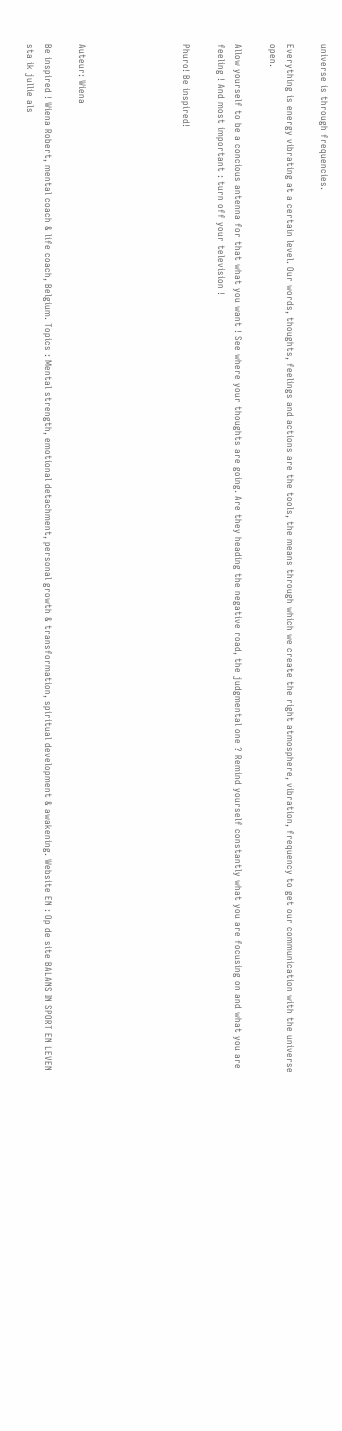universe is through frequencies.

Everything is energy vibrating at a certain level. Our words, thoughts, feelings and actions are the tools, the means through which we create the right atmosphere, vibration, frequency to get our communication with the universe open.

Allow yourself to be a concious antenna for that what you want ! See where your thoughts are going. Are they heading the negative road, the judgmental one ? Remind yourself constantly what you are focusing on and what you are feeling ! And most important : turn off your television !

Phuro! Be inspired!





Auteur: Wiena

Be inspired ! Wiena Robert, mental coach & life coach, Belgium. Topics : Mental strength, emotional detachment, personal growth & transformation, spiritual development & awakening. Website EN : Op de site BALANS IN SPORT EN LEVEN sta ik jullie als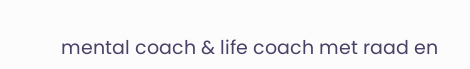mental coach & life coach met raad en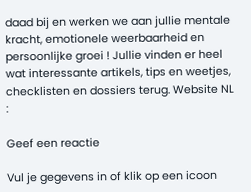daad bij en werken we aan jullie mentale kracht, emotionele weerbaarheid en persoonlijke groei ! Jullie vinden er heel wat interessante artikels, tips en weetjes, checklisten en dossiers terug. Website NL :

Geef een reactie

Vul je gegevens in of klik op een icoon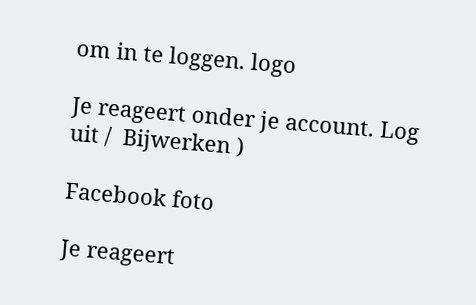om in te loggen. logo

Je reageert onder je account. Log uit /  Bijwerken )

Facebook foto

Je reageert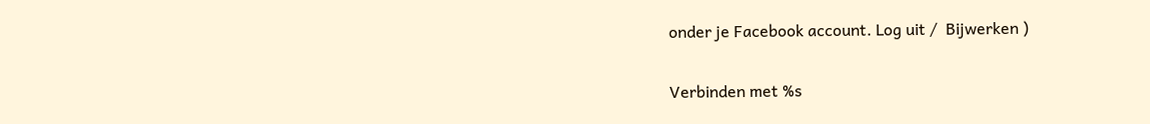onder je Facebook account. Log uit /  Bijwerken )

Verbinden met %s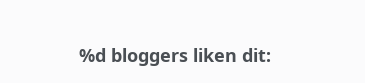%d bloggers liken dit: